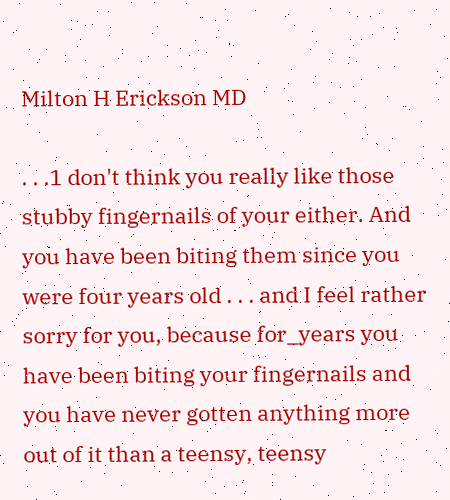Milton H Erickson MD

. . .1 don't think you really like those stubby fingernails of your either. And you have been biting them since you were four years old . . . and I feel rather sorry for you, because for_years you have been biting your fingernails and you have never gotten anything more out of it than a teensy, teensy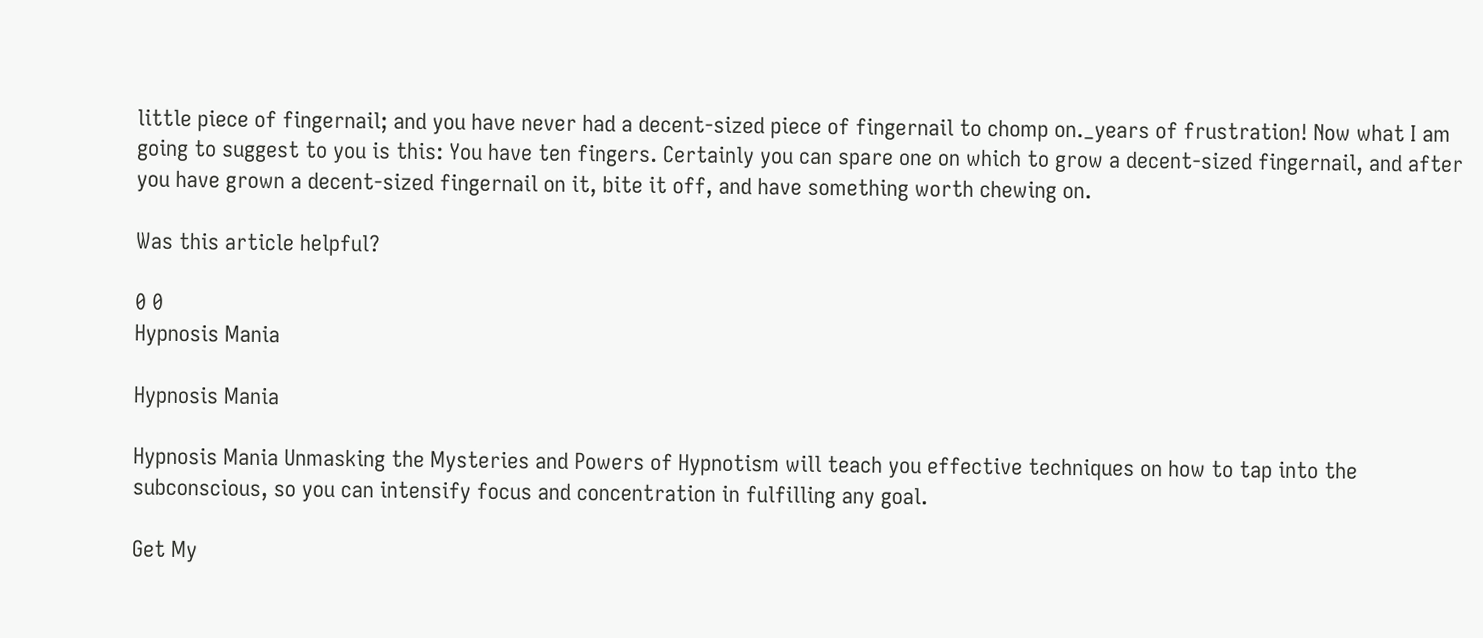little piece of fingernail; and you have never had a decent-sized piece of fingernail to chomp on._years of frustration! Now what I am going to suggest to you is this: You have ten fingers. Certainly you can spare one on which to grow a decent-sized fingernail, and after you have grown a decent-sized fingernail on it, bite it off, and have something worth chewing on.

Was this article helpful?

0 0
Hypnosis Mania

Hypnosis Mania

Hypnosis Mania Unmasking the Mysteries and Powers of Hypnotism will teach you effective techniques on how to tap into the subconscious, so you can intensify focus and concentration in fulfilling any goal.

Get My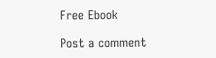Free Ebook

Post a comment